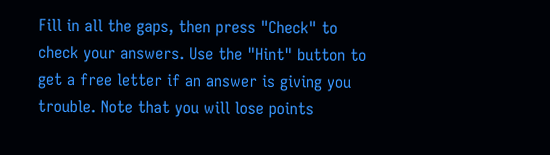Fill in all the gaps, then press "Check" to check your answers. Use the "Hint" button to get a free letter if an answer is giving you trouble. Note that you will lose points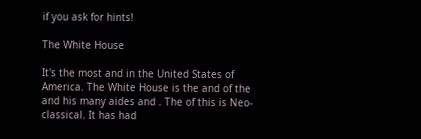if you ask for hints!

The White House

It's the most and in the United States of America. The White House is the and of the and his many aides and . The of this is Neo-classical. It has had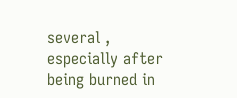several , especially after being burned in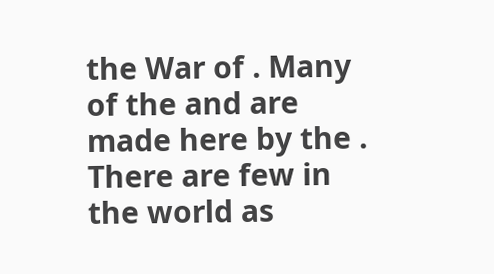the War of . Many of the and are made here by the . There are few in the world as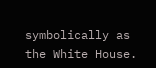symbolically as the White House.